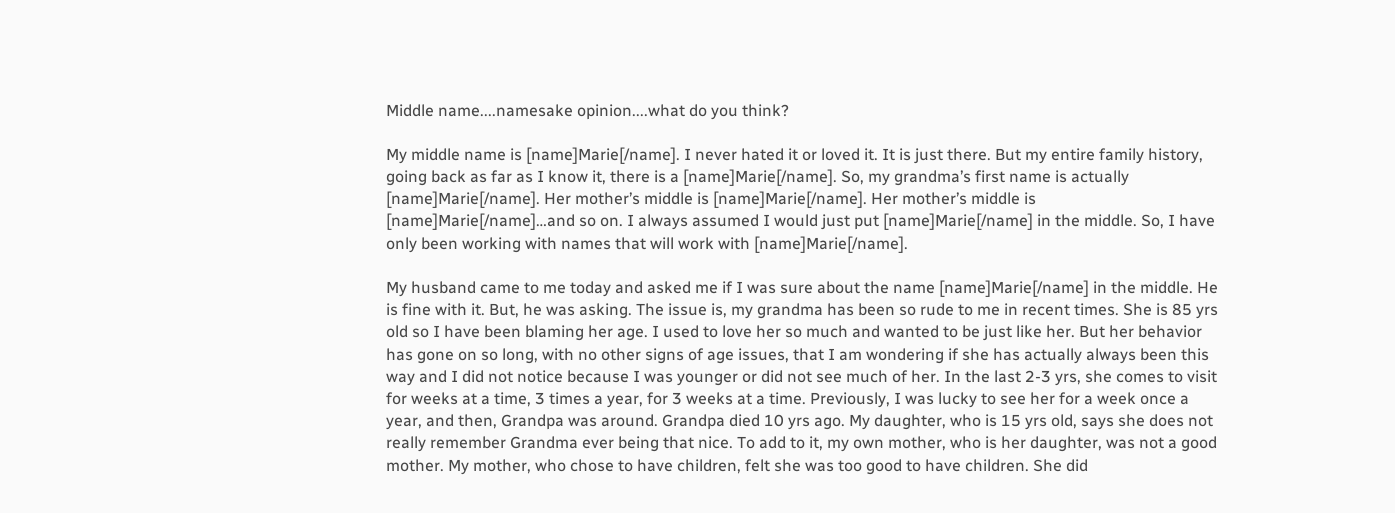Middle name....namesake opinion....what do you think?

My middle name is [name]Marie[/name]. I never hated it or loved it. It is just there. But my entire family history, going back as far as I know it, there is a [name]Marie[/name]. So, my grandma’s first name is actually [name]Marie[/name]. Her mother’s middle is [name]Marie[/name]. Her mother’s middle is [name]Marie[/name]…and so on. I always assumed I would just put [name]Marie[/name] in the middle. So, I have only been working with names that will work with [name]Marie[/name].

My husband came to me today and asked me if I was sure about the name [name]Marie[/name] in the middle. He is fine with it. But, he was asking. The issue is, my grandma has been so rude to me in recent times. She is 85 yrs old so I have been blaming her age. I used to love her so much and wanted to be just like her. But her behavior has gone on so long, with no other signs of age issues, that I am wondering if she has actually always been this way and I did not notice because I was younger or did not see much of her. In the last 2-3 yrs, she comes to visit for weeks at a time, 3 times a year, for 3 weeks at a time. Previously, I was lucky to see her for a week once a year, and then, Grandpa was around. Grandpa died 10 yrs ago. My daughter, who is 15 yrs old, says she does not really remember Grandma ever being that nice. To add to it, my own mother, who is her daughter, was not a good mother. My mother, who chose to have children, felt she was too good to have children. She did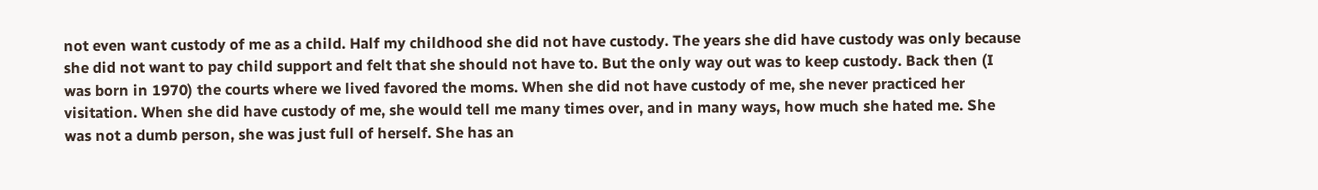not even want custody of me as a child. Half my childhood she did not have custody. The years she did have custody was only because she did not want to pay child support and felt that she should not have to. But the only way out was to keep custody. Back then (I was born in 1970) the courts where we lived favored the moms. When she did not have custody of me, she never practiced her visitation. When she did have custody of me, she would tell me many times over, and in many ways, how much she hated me. She was not a dumb person, she was just full of herself. She has an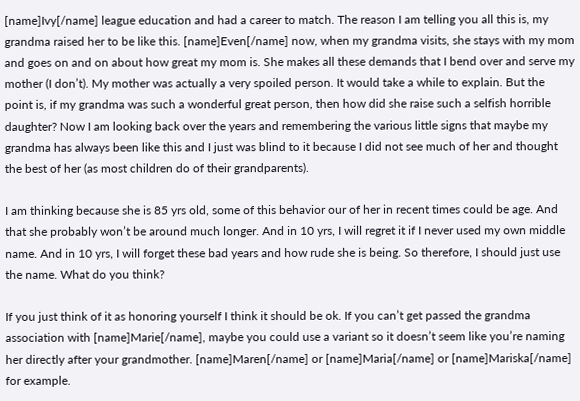[name]Ivy[/name] league education and had a career to match. The reason I am telling you all this is, my grandma raised her to be like this. [name]Even[/name] now, when my grandma visits, she stays with my mom and goes on and on about how great my mom is. She makes all these demands that I bend over and serve my mother (I don’t). My mother was actually a very spoiled person. It would take a while to explain. But the point is, if my grandma was such a wonderful great person, then how did she raise such a selfish horrible daughter? Now I am looking back over the years and remembering the various little signs that maybe my grandma has always been like this and I just was blind to it because I did not see much of her and thought the best of her (as most children do of their grandparents).

I am thinking because she is 85 yrs old, some of this behavior our of her in recent times could be age. And that she probably won’t be around much longer. And in 10 yrs, I will regret it if I never used my own middle name. And in 10 yrs, I will forget these bad years and how rude she is being. So therefore, I should just use the name. What do you think?

If you just think of it as honoring yourself I think it should be ok. If you can’t get passed the grandma association with [name]Marie[/name], maybe you could use a variant so it doesn’t seem like you’re naming her directly after your grandmother. [name]Maren[/name] or [name]Maria[/name] or [name]Mariska[/name] for example.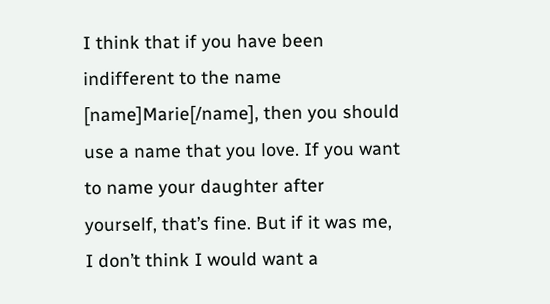I think that if you have been indifferent to the name [name]Marie[/name], then you should use a name that you love. If you want to name your daughter after yourself, that’s fine. But if it was me, I don’t think I would want a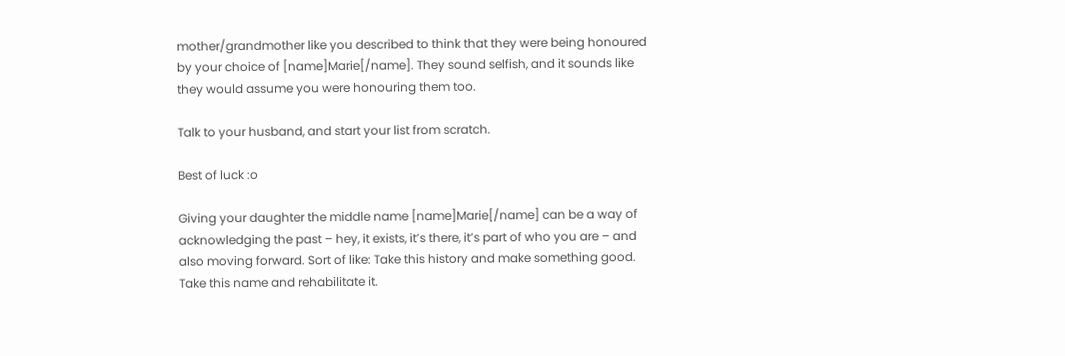mother/grandmother like you described to think that they were being honoured by your choice of [name]Marie[/name]. They sound selfish, and it sounds like they would assume you were honouring them too.

Talk to your husband, and start your list from scratch.

Best of luck :o

Giving your daughter the middle name [name]Marie[/name] can be a way of acknowledging the past – hey, it exists, it’s there, it’s part of who you are – and also moving forward. Sort of like: Take this history and make something good. Take this name and rehabilitate it.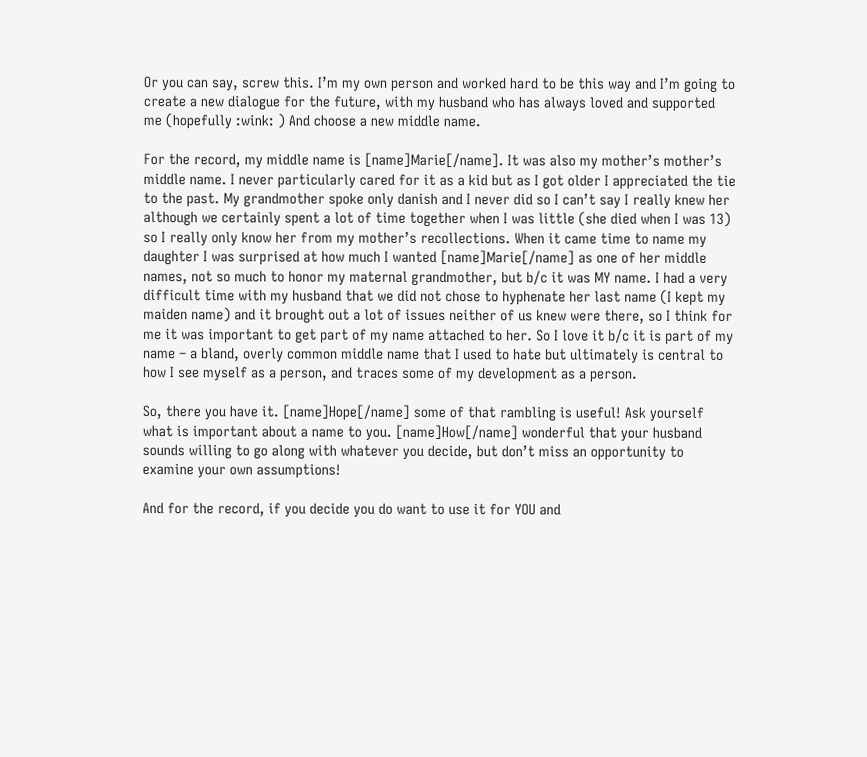Or you can say, screw this. I’m my own person and worked hard to be this way and I’m going to create a new dialogue for the future, with my husband who has always loved and supported me (hopefully :wink: ) And choose a new middle name.

For the record, my middle name is [name]Marie[/name]. It was also my mother’s mother’s middle name. I never particularly cared for it as a kid but as I got older I appreciated the tie to the past. My grandmother spoke only danish and I never did so I can’t say I really knew her although we certainly spent a lot of time together when I was little (she died when I was 13) so I really only know her from my mother’s recollections. When it came time to name my daughter I was surprised at how much I wanted [name]Marie[/name] as one of her middle names, not so much to honor my maternal grandmother, but b/c it was MY name. I had a very difficult time with my husband that we did not chose to hyphenate her last name (I kept my maiden name) and it brought out a lot of issues neither of us knew were there, so I think for me it was important to get part of my name attached to her. So I love it b/c it is part of my name – a bland, overly common middle name that I used to hate but ultimately is central to how I see myself as a person, and traces some of my development as a person.

So, there you have it. [name]Hope[/name] some of that rambling is useful! Ask yourself what is important about a name to you. [name]How[/name] wonderful that your husband sounds willing to go along with whatever you decide, but don’t miss an opportunity to examine your own assumptions!

And for the record, if you decide you do want to use it for YOU and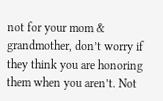not for your mom & grandmother, don’t worry if they think you are honoring them when you aren’t. Not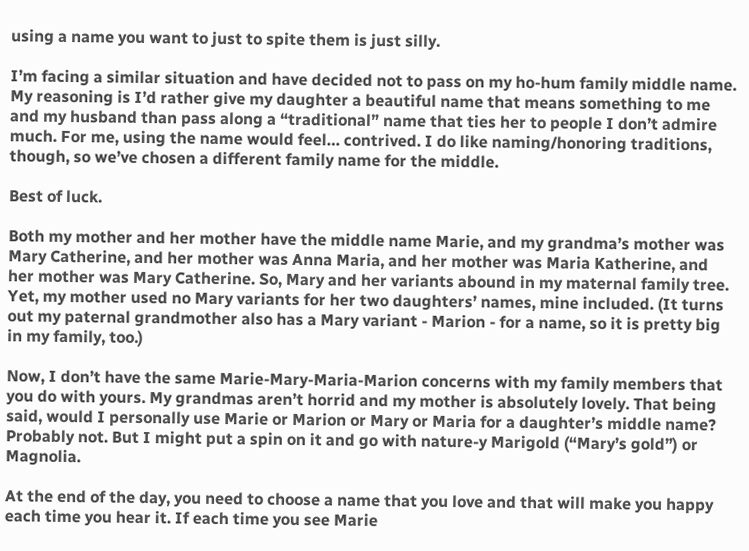using a name you want to just to spite them is just silly.

I’m facing a similar situation and have decided not to pass on my ho-hum family middle name. My reasoning is I’d rather give my daughter a beautiful name that means something to me and my husband than pass along a “traditional” name that ties her to people I don’t admire much. For me, using the name would feel… contrived. I do like naming/honoring traditions, though, so we’ve chosen a different family name for the middle.

Best of luck.

Both my mother and her mother have the middle name Marie, and my grandma’s mother was Mary Catherine, and her mother was Anna Maria, and her mother was Maria Katherine, and her mother was Mary Catherine. So, Mary and her variants abound in my maternal family tree. Yet, my mother used no Mary variants for her two daughters’ names, mine included. (It turns out my paternal grandmother also has a Mary variant - Marion - for a name, so it is pretty big in my family, too.)

Now, I don’t have the same Marie-Mary-Maria-Marion concerns with my family members that you do with yours. My grandmas aren’t horrid and my mother is absolutely lovely. That being said, would I personally use Marie or Marion or Mary or Maria for a daughter’s middle name? Probably not. But I might put a spin on it and go with nature-y Marigold (“Mary’s gold”) or Magnolia.

At the end of the day, you need to choose a name that you love and that will make you happy each time you hear it. If each time you see Marie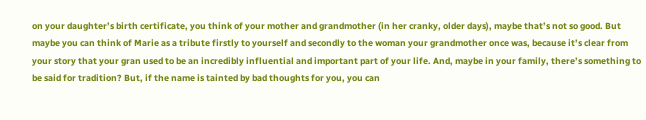on your daughter’s birth certificate, you think of your mother and grandmother (in her cranky, older days), maybe that’s not so good. But maybe you can think of Marie as a tribute firstly to yourself and secondly to the woman your grandmother once was, because it’s clear from your story that your gran used to be an incredibly influential and important part of your life. And, maybe in your family, there’s something to be said for tradition? But, if the name is tainted by bad thoughts for you, you can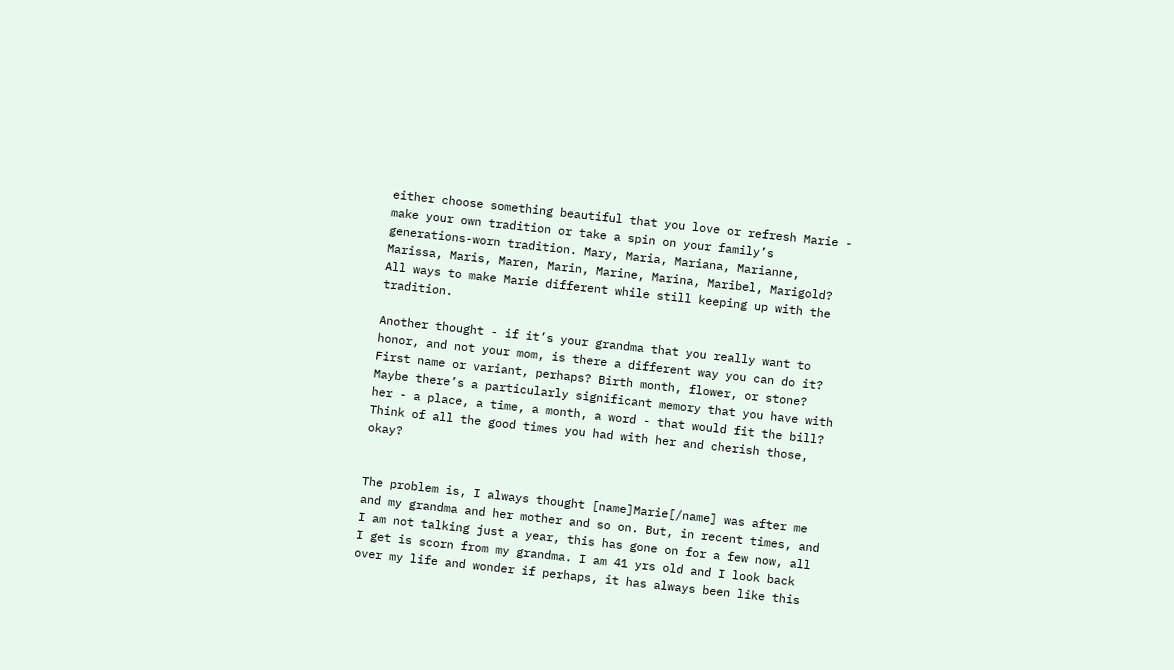either choose something beautiful that you love or refresh Marie - make your own tradition or take a spin on your family’s generations-worn tradition. Mary, Maria, Mariana, Marianne, Marissa, Maris, Maren, Marin, Marine, Marina, Maribel, Marigold? All ways to make Marie different while still keeping up with the tradition.

Another thought - if it’s your grandma that you really want to honor, and not your mom, is there a different way you can do it? First name or variant, perhaps? Birth month, flower, or stone? Maybe there’s a particularly significant memory that you have with her - a place, a time, a month, a word - that would fit the bill? Think of all the good times you had with her and cherish those, okay?


The problem is, I always thought [name]Marie[/name] was after me and my grandma and her mother and so on. But, in recent times, and I am not talking just a year, this has gone on for a few now, all I get is scorn from my grandma. I am 41 yrs old and I look back over my life and wonder if perhaps, it has always been like this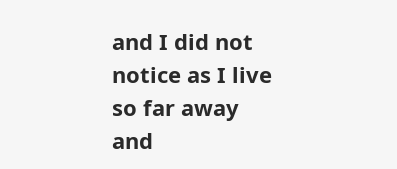and I did not notice as I live so far away and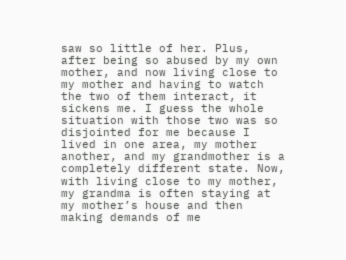saw so little of her. Plus, after being so abused by my own mother, and now living close to my mother and having to watch the two of them interact, it sickens me. I guess the whole situation with those two was so disjointed for me because I lived in one area, my mother another, and my grandmother is a completely different state. Now, with living close to my mother, my grandma is often staying at my mother’s house and then making demands of me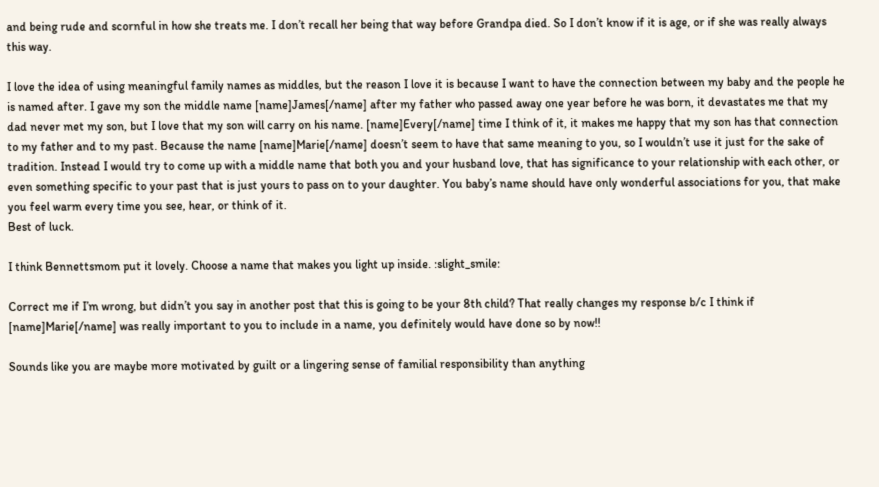and being rude and scornful in how she treats me. I don’t recall her being that way before Grandpa died. So I don’t know if it is age, or if she was really always this way.

I love the idea of using meaningful family names as middles, but the reason I love it is because I want to have the connection between my baby and the people he is named after. I gave my son the middle name [name]James[/name] after my father who passed away one year before he was born, it devastates me that my dad never met my son, but I love that my son will carry on his name. [name]Every[/name] time I think of it, it makes me happy that my son has that connection to my father and to my past. Because the name [name]Marie[/name] doesn’t seem to have that same meaning to you, so I wouldn’t use it just for the sake of tradition. Instead I would try to come up with a middle name that both you and your husband love, that has significance to your relationship with each other, or even something specific to your past that is just yours to pass on to your daughter. You baby’s name should have only wonderful associations for you, that make you feel warm every time you see, hear, or think of it.
Best of luck.

I think Bennettsmom put it lovely. Choose a name that makes you light up inside. :slight_smile:

Correct me if I’m wrong, but didn’t you say in another post that this is going to be your 8th child? That really changes my response b/c I think if [name]Marie[/name] was really important to you to include in a name, you definitely would have done so by now!!

Sounds like you are maybe more motivated by guilt or a lingering sense of familial responsibility than anything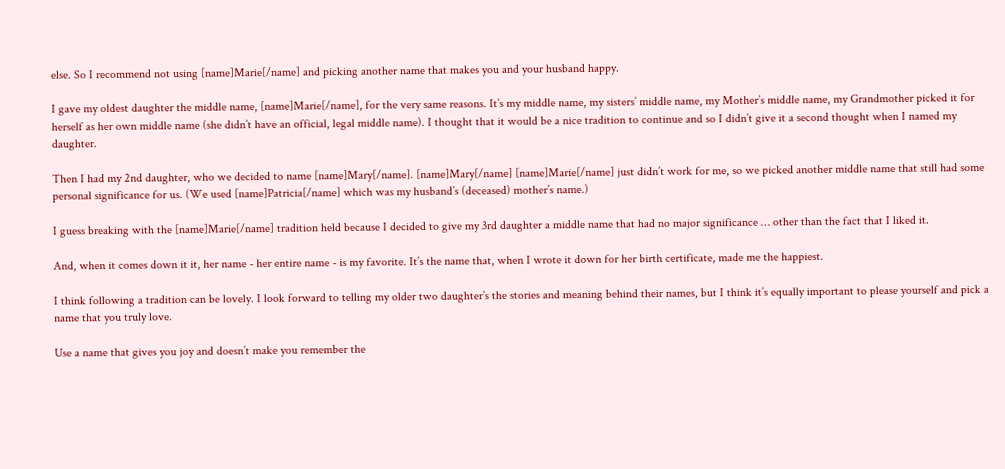else. So I recommend not using [name]Marie[/name] and picking another name that makes you and your husband happy.

I gave my oldest daughter the middle name, [name]Marie[/name], for the very same reasons. It’s my middle name, my sisters’ middle name, my Mother’s middle name, my Grandmother picked it for herself as her own middle name (she didn’t have an official, legal middle name). I thought that it would be a nice tradition to continue and so I didn’t give it a second thought when I named my daughter.

Then I had my 2nd daughter, who we decided to name [name]Mary[/name]. [name]Mary[/name] [name]Marie[/name] just didn’t work for me, so we picked another middle name that still had some personal significance for us. (We used [name]Patricia[/name] which was my husband’s (deceased) mother’s name.)

I guess breaking with the [name]Marie[/name] tradition held because I decided to give my 3rd daughter a middle name that had no major significance … other than the fact that I liked it.

And, when it comes down it it, her name - her entire name - is my favorite. It’s the name that, when I wrote it down for her birth certificate, made me the happiest.

I think following a tradition can be lovely. I look forward to telling my older two daughter’s the stories and meaning behind their names, but I think it’s equally important to please yourself and pick a name that you truly love.

Use a name that gives you joy and doesn’t make you remember the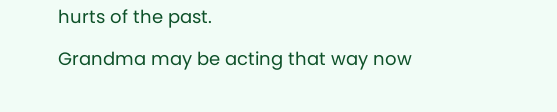hurts of the past.

Grandma may be acting that way now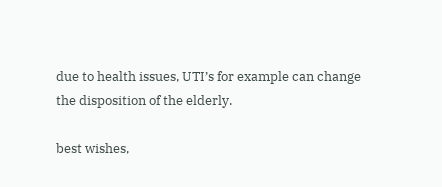due to health issues, UTI’s for example can change the disposition of the elderly.

best wishes,